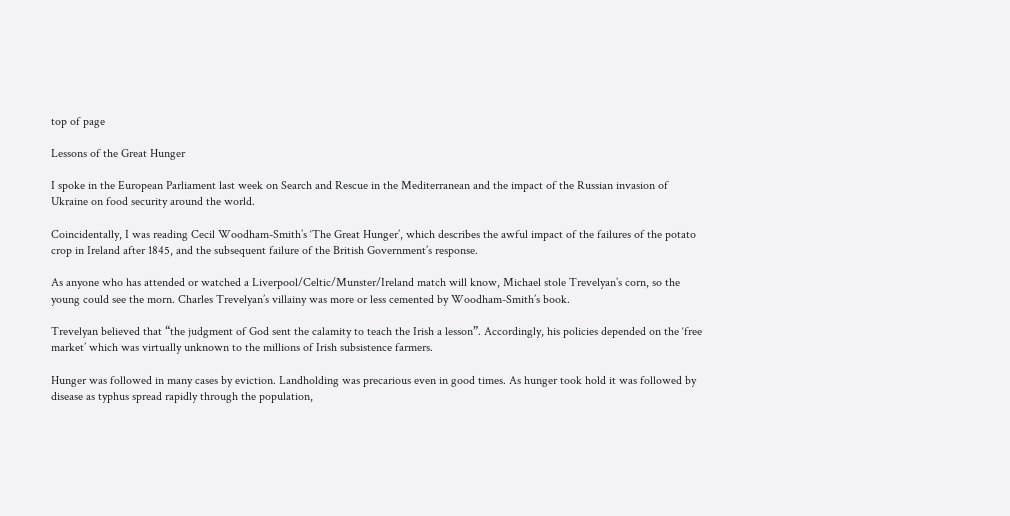top of page

Lessons of the Great Hunger

I spoke in the European Parliament last week on Search and Rescue in the Mediterranean and the impact of the Russian invasion of Ukraine on food security around the world.

Coincidentally, I was reading Cecil Woodham-Smith’s ‘The Great Hunger’, which describes the awful impact of the failures of the potato crop in Ireland after 1845, and the subsequent failure of the British Government’s response.

As anyone who has attended or watched a Liverpool/Celtic/Munster/Ireland match will know, Michael stole Trevelyan’s corn, so the young could see the morn. Charles Trevelyan’s villainy was more or less cemented by Woodham-Smith’s book.

Trevelyan believed that “the judgment of God sent the calamity to teach the Irish a lesson”. Accordingly, his policies depended on the ‘free market’ which was virtually unknown to the millions of Irish subsistence farmers.

Hunger was followed in many cases by eviction. Landholding was precarious even in good times. As hunger took hold it was followed by disease as typhus spread rapidly through the population,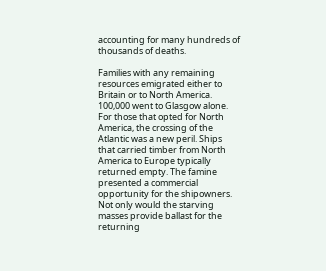accounting for many hundreds of thousands of deaths.

Families with any remaining resources emigrated either to Britain or to North America. 100,000 went to Glasgow alone. For those that opted for North America, the crossing of the Atlantic was a new peril. Ships that carried timber from North America to Europe typically returned empty. The famine presented a commercial opportunity for the shipowners. Not only would the starving masses provide ballast for the returning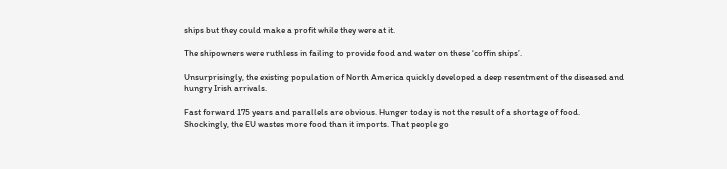ships but they could make a profit while they were at it.

The shipowners were ruthless in failing to provide food and water on these ‘coffin ships’.

Unsurprisingly, the existing population of North America quickly developed a deep resentment of the diseased and hungry Irish arrivals.

Fast forward 175 years and parallels are obvious. Hunger today is not the result of a shortage of food. Shockingly, the EU wastes more food than it imports. That people go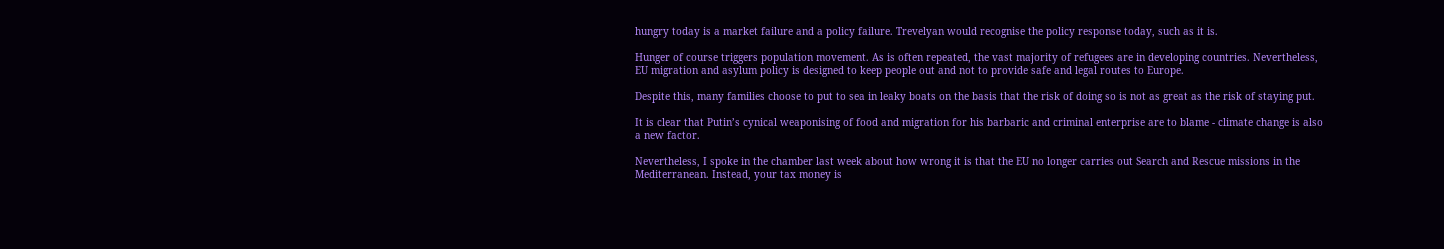hungry today is a market failure and a policy failure. Trevelyan would recognise the policy response today, such as it is.

Hunger of course triggers population movement. As is often repeated, the vast majority of refugees are in developing countries. Nevertheless, EU migration and asylum policy is designed to keep people out and not to provide safe and legal routes to Europe.

Despite this, many families choose to put to sea in leaky boats on the basis that the risk of doing so is not as great as the risk of staying put.

It is clear that Putin’s cynical weaponising of food and migration for his barbaric and criminal enterprise are to blame - climate change is also a new factor.

Nevertheless, I spoke in the chamber last week about how wrong it is that the EU no longer carries out Search and Rescue missions in the Mediterranean. Instead, your tax money is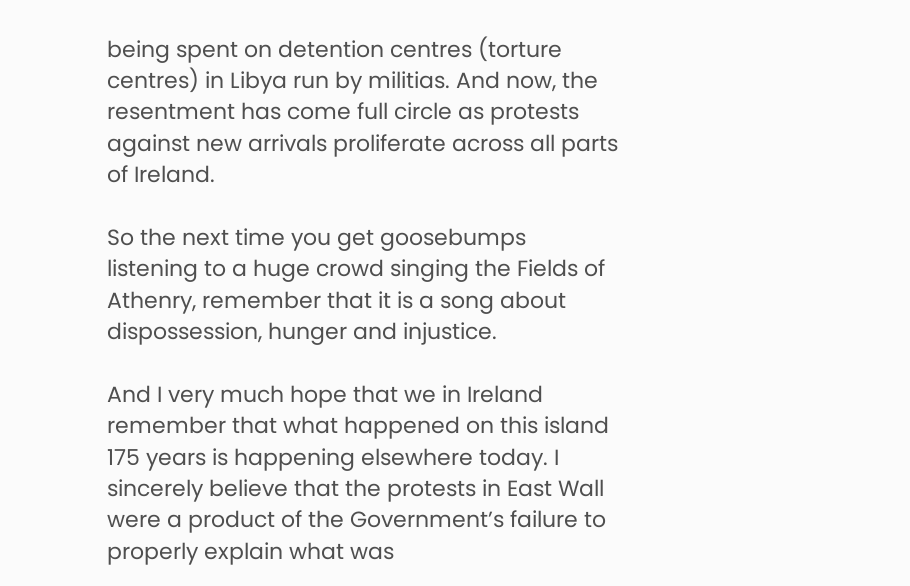being spent on detention centres (torture centres) in Libya run by militias. And now, the resentment has come full circle as protests against new arrivals proliferate across all parts of Ireland.

So the next time you get goosebumps listening to a huge crowd singing the Fields of Athenry, remember that it is a song about dispossession, hunger and injustice.

And I very much hope that we in Ireland remember that what happened on this island 175 years is happening elsewhere today. I sincerely believe that the protests in East Wall were a product of the Government’s failure to properly explain what was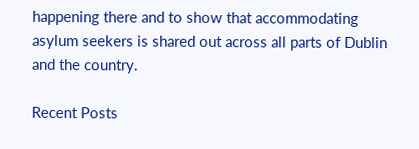happening there and to show that accommodating asylum seekers is shared out across all parts of Dublin and the country.

Recent Posts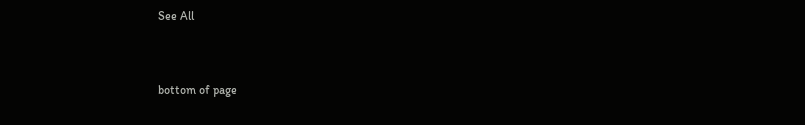See All


bottom of page